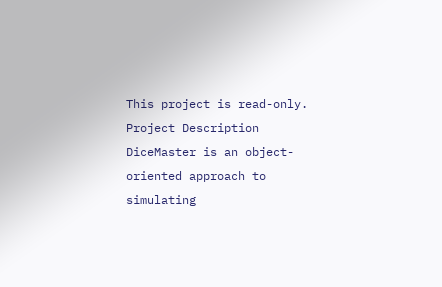This project is read-only.
Project Description
DiceMaster is an object-oriented approach to simulating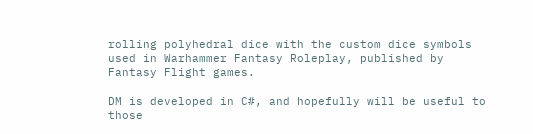rolling polyhedral dice with the custom dice symbols used in Warhammer Fantasy Roleplay, published by Fantasy Flight games.

DM is developed in C#, and hopefully will be useful to those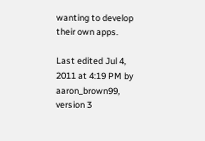wanting to develop their own apps.

Last edited Jul 4, 2011 at 4:19 PM by aaron_brown99, version 3